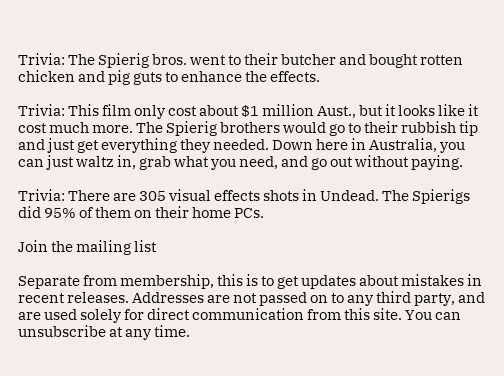Trivia: The Spierig bros. went to their butcher and bought rotten chicken and pig guts to enhance the effects.

Trivia: This film only cost about $1 million Aust., but it looks like it cost much more. The Spierig brothers would go to their rubbish tip and just get everything they needed. Down here in Australia, you can just waltz in, grab what you need, and go out without paying.

Trivia: There are 305 visual effects shots in Undead. The Spierigs did 95% of them on their home PCs.

Join the mailing list

Separate from membership, this is to get updates about mistakes in recent releases. Addresses are not passed on to any third party, and are used solely for direct communication from this site. You can unsubscribe at any time.